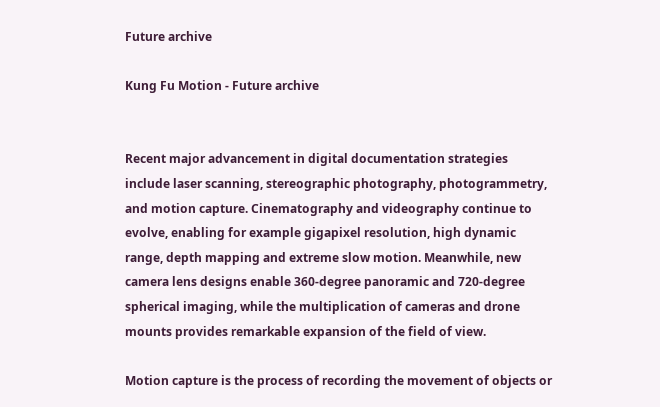Future archive

Kung Fu Motion - Future archive


Recent major advancement in digital documentation strategies include laser scanning, stereographic photography, photogrammetry, and motion capture. Cinematography and videography continue to evolve, enabling for example gigapixel resolution, high dynamic range, depth mapping and extreme slow motion. Meanwhile, new camera lens designs enable 360-degree panoramic and 720-degree spherical imaging, while the multiplication of cameras and drone mounts provides remarkable expansion of the field of view.

Motion capture is the process of recording the movement of objects or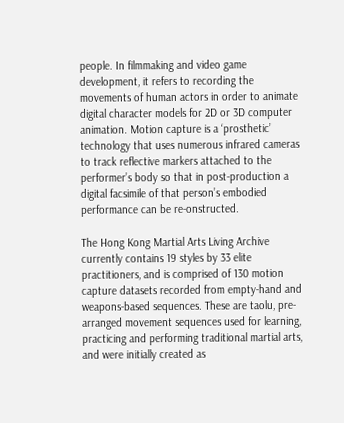people. In filmmaking and video game development, it refers to recording the movements of human actors in order to animate digital character models for 2D or 3D computer animation. Motion capture is a ‘prosthetic’ technology that uses numerous infrared cameras to track reflective markers attached to the performer’s body so that in post-production a digital facsimile of that person’s embodied performance can be re-onstructed.

The Hong Kong Martial Arts Living Archive currently contains 19 styles by 33 elite practitioners, and is comprised of 130 motion capture datasets recorded from empty-hand and weapons-based sequences. These are taolu, pre-arranged movement sequences used for learning, practicing and performing traditional martial arts, and were initially created as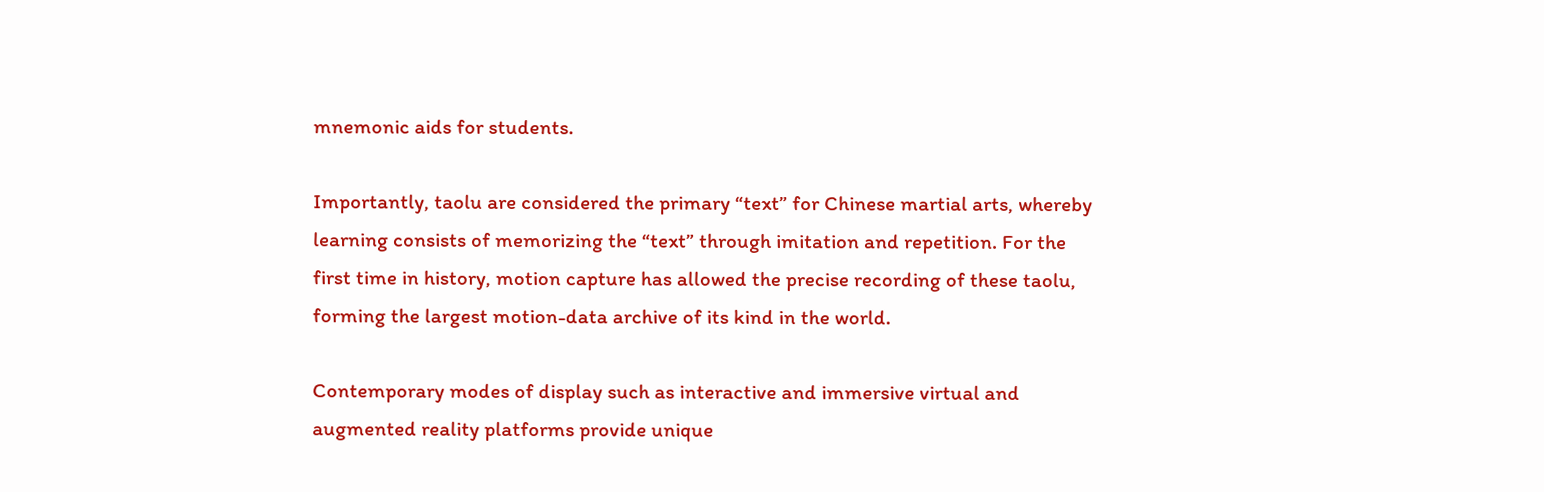mnemonic aids for students.

Importantly, taolu are considered the primary “text” for Chinese martial arts, whereby learning consists of memorizing the “text” through imitation and repetition. For the first time in history, motion capture has allowed the precise recording of these taolu, forming the largest motion-data archive of its kind in the world.

Contemporary modes of display such as interactive and immersive virtual and augmented reality platforms provide unique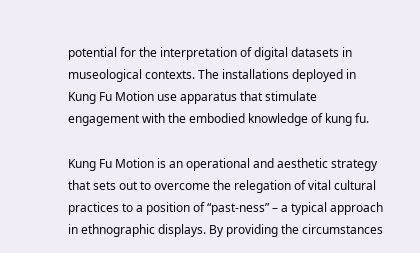potential for the interpretation of digital datasets in museological contexts. The installations deployed in Kung Fu Motion use apparatus that stimulate engagement with the embodied knowledge of kung fu.

Kung Fu Motion is an operational and aesthetic strategy that sets out to overcome the relegation of vital cultural practices to a position of “past-ness” – a typical approach in ethnographic displays. By providing the circumstances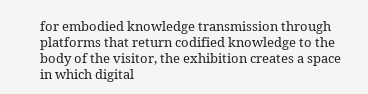for embodied knowledge transmission through platforms that return codified knowledge to the body of the visitor, the exhibition creates a space in which digital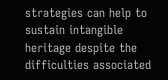strategies can help to sustain intangible heritage despite the difficulties associated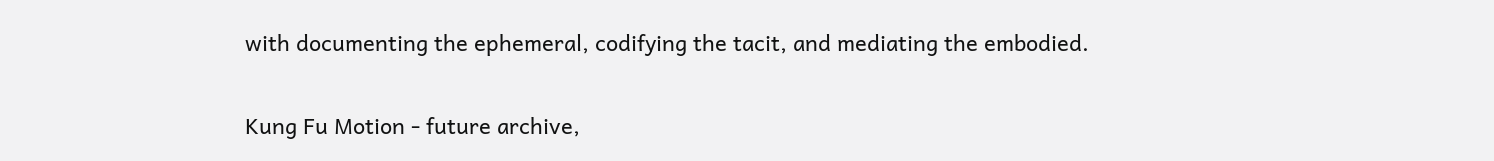with documenting the ephemeral, codifying the tacit, and mediating the embodied.

Kung Fu Motion - future archive,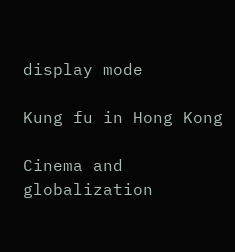display mode

Kung fu in Hong Kong

Cinema and globalization